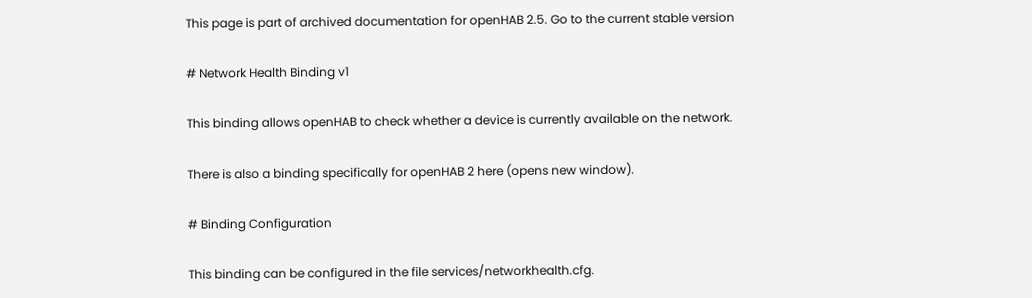This page is part of archived documentation for openHAB 2.5. Go to the current stable version

# Network Health Binding v1

This binding allows openHAB to check whether a device is currently available on the network.

There is also a binding specifically for openHAB 2 here (opens new window).

# Binding Configuration

This binding can be configured in the file services/networkhealth.cfg.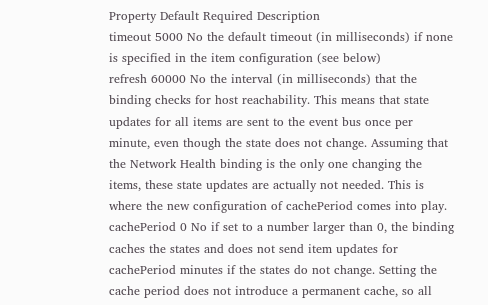Property Default Required Description
timeout 5000 No the default timeout (in milliseconds) if none is specified in the item configuration (see below)
refresh 60000 No the interval (in milliseconds) that the binding checks for host reachability. This means that state updates for all items are sent to the event bus once per minute, even though the state does not change. Assuming that the Network Health binding is the only one changing the items, these state updates are actually not needed. This is where the new configuration of cachePeriod comes into play.
cachePeriod 0 No if set to a number larger than 0, the binding caches the states and does not send item updates for cachePeriod minutes if the states do not change. Setting the cache period does not introduce a permanent cache, so all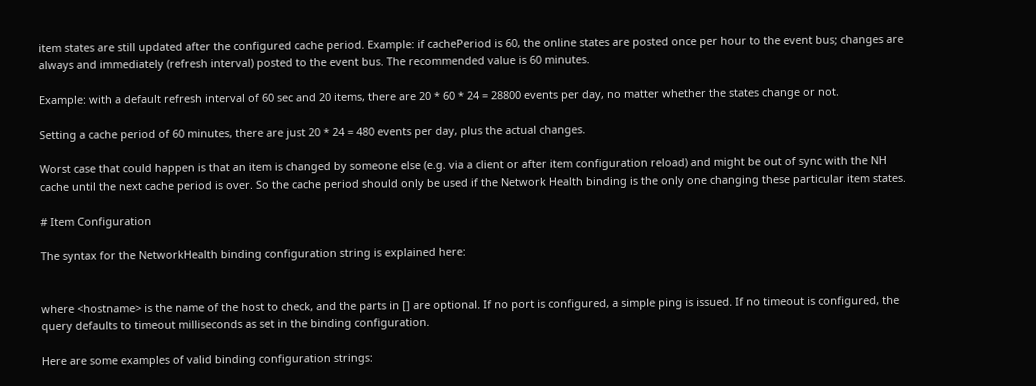item states are still updated after the configured cache period. Example: if cachePeriod is 60, the online states are posted once per hour to the event bus; changes are always and immediately (refresh interval) posted to the event bus. The recommended value is 60 minutes.

Example: with a default refresh interval of 60 sec and 20 items, there are 20 * 60 * 24 = 28800 events per day, no matter whether the states change or not.

Setting a cache period of 60 minutes, there are just 20 * 24 = 480 events per day, plus the actual changes.

Worst case that could happen is that an item is changed by someone else (e.g. via a client or after item configuration reload) and might be out of sync with the NH cache until the next cache period is over. So the cache period should only be used if the Network Health binding is the only one changing these particular item states.

# Item Configuration

The syntax for the NetworkHealth binding configuration string is explained here:


where <hostname> is the name of the host to check, and the parts in [] are optional. If no port is configured, a simple ping is issued. If no timeout is configured, the query defaults to timeout milliseconds as set in the binding configuration.

Here are some examples of valid binding configuration strings: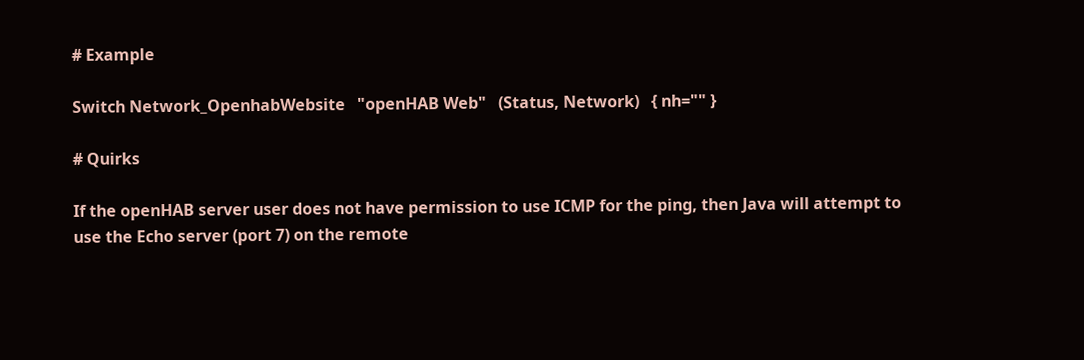# Example

Switch Network_OpenhabWebsite   "openHAB Web"   (Status, Network)   { nh="" }

# Quirks

If the openHAB server user does not have permission to use ICMP for the ping, then Java will attempt to use the Echo server (port 7) on the remote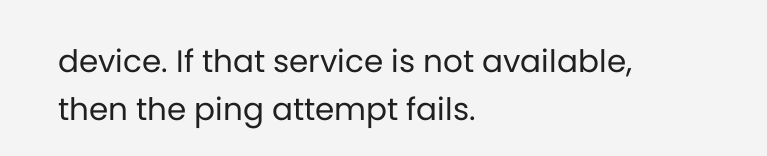device. If that service is not available, then the ping attempt fails.